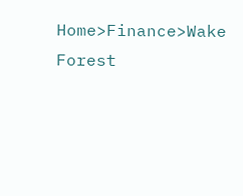Home>Finance>Wake Forest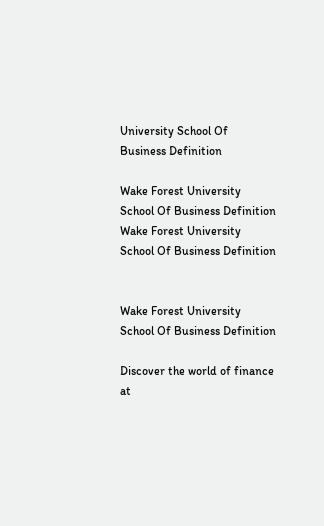University School Of Business Definition

Wake Forest University School Of Business Definition Wake Forest University School Of Business Definition


Wake Forest University School Of Business Definition

Discover the world of finance at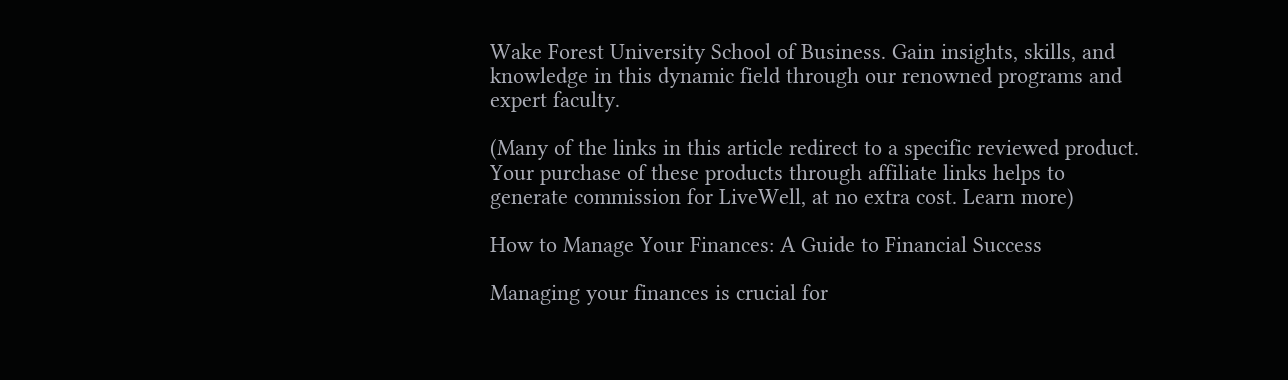Wake Forest University School of Business. Gain insights, skills, and knowledge in this dynamic field through our renowned programs and expert faculty.

(Many of the links in this article redirect to a specific reviewed product. Your purchase of these products through affiliate links helps to generate commission for LiveWell, at no extra cost. Learn more)

How to Manage Your Finances: A Guide to Financial Success

Managing your finances is crucial for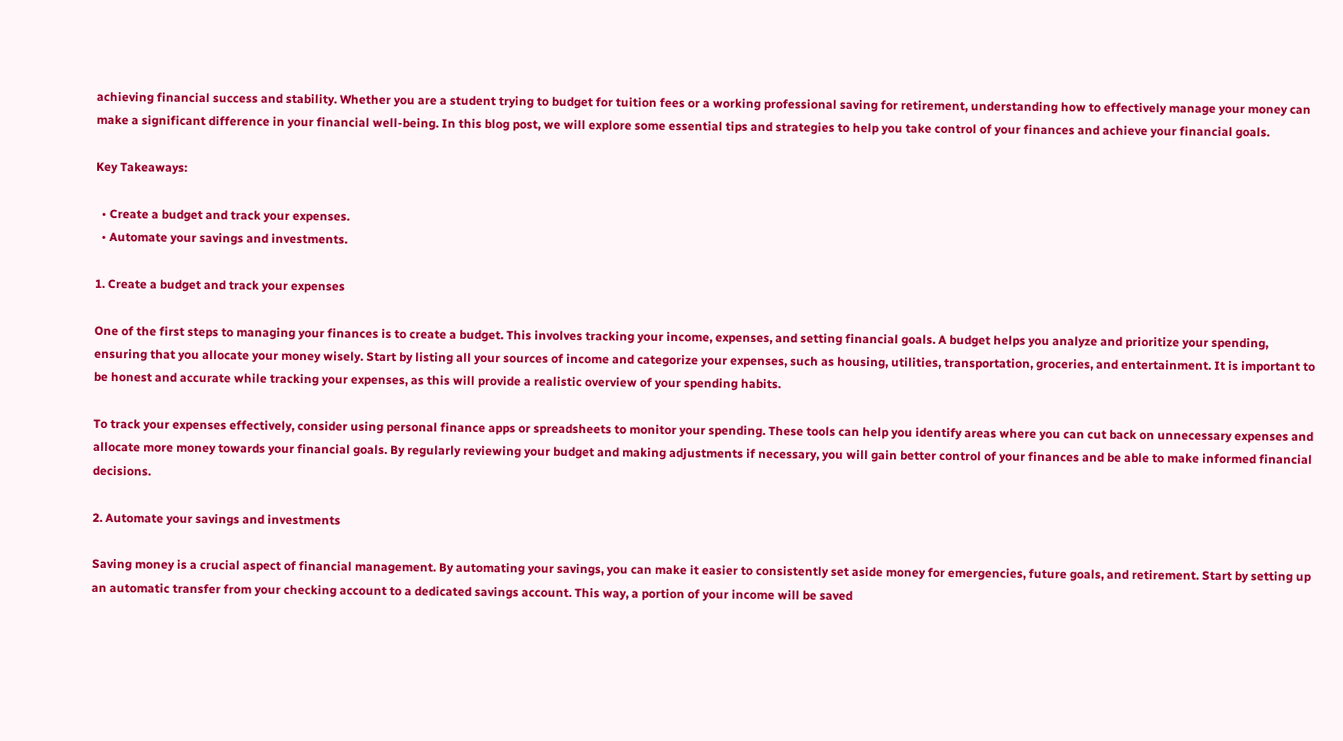achieving financial success and stability. Whether you are a student trying to budget for tuition fees or a working professional saving for retirement, understanding how to effectively manage your money can make a significant difference in your financial well-being. In this blog post, we will explore some essential tips and strategies to help you take control of your finances and achieve your financial goals.

Key Takeaways:

  • Create a budget and track your expenses.
  • Automate your savings and investments.

1. Create a budget and track your expenses

One of the first steps to managing your finances is to create a budget. This involves tracking your income, expenses, and setting financial goals. A budget helps you analyze and prioritize your spending, ensuring that you allocate your money wisely. Start by listing all your sources of income and categorize your expenses, such as housing, utilities, transportation, groceries, and entertainment. It is important to be honest and accurate while tracking your expenses, as this will provide a realistic overview of your spending habits.

To track your expenses effectively, consider using personal finance apps or spreadsheets to monitor your spending. These tools can help you identify areas where you can cut back on unnecessary expenses and allocate more money towards your financial goals. By regularly reviewing your budget and making adjustments if necessary, you will gain better control of your finances and be able to make informed financial decisions.

2. Automate your savings and investments

Saving money is a crucial aspect of financial management. By automating your savings, you can make it easier to consistently set aside money for emergencies, future goals, and retirement. Start by setting up an automatic transfer from your checking account to a dedicated savings account. This way, a portion of your income will be saved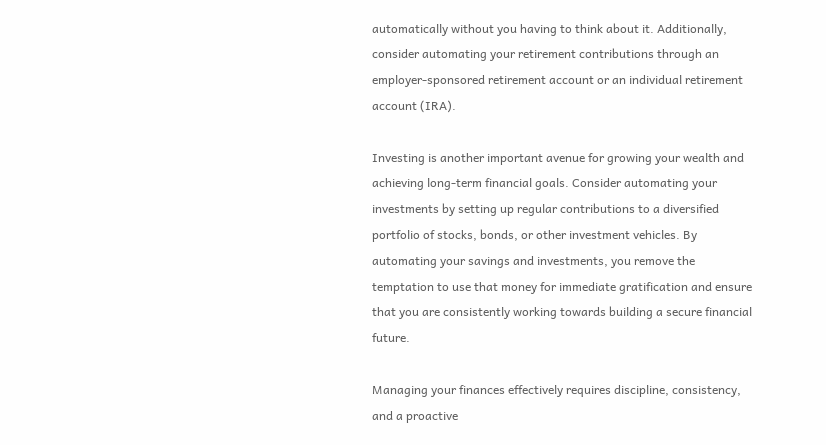automatically without you having to think about it. Additionally, consider automating your retirement contributions through an employer-sponsored retirement account or an individual retirement account (IRA).

Investing is another important avenue for growing your wealth and achieving long-term financial goals. Consider automating your investments by setting up regular contributions to a diversified portfolio of stocks, bonds, or other investment vehicles. By automating your savings and investments, you remove the temptation to use that money for immediate gratification and ensure that you are consistently working towards building a secure financial future.

Managing your finances effectively requires discipline, consistency, and a proactive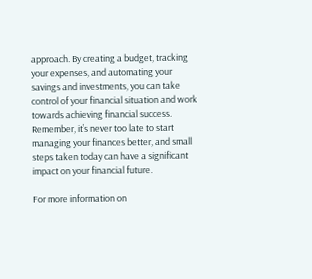approach. By creating a budget, tracking your expenses, and automating your savings and investments, you can take control of your financial situation and work towards achieving financial success. Remember, it’s never too late to start managing your finances better, and small steps taken today can have a significant impact on your financial future.

For more information on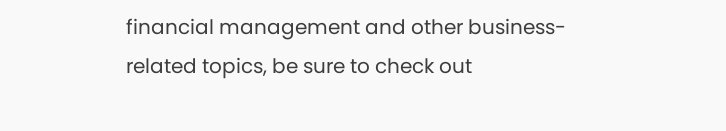financial management and other business-related topics, be sure to check out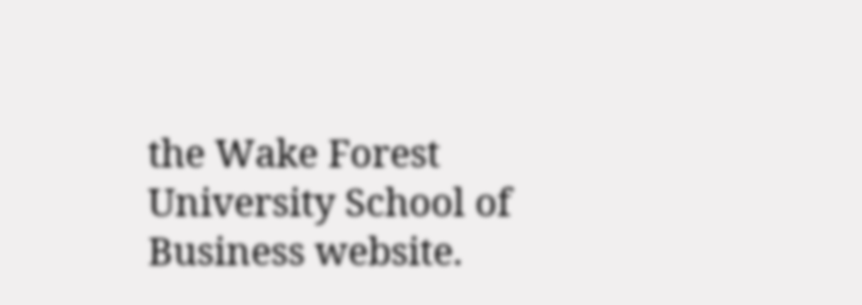the Wake Forest University School of Business website.